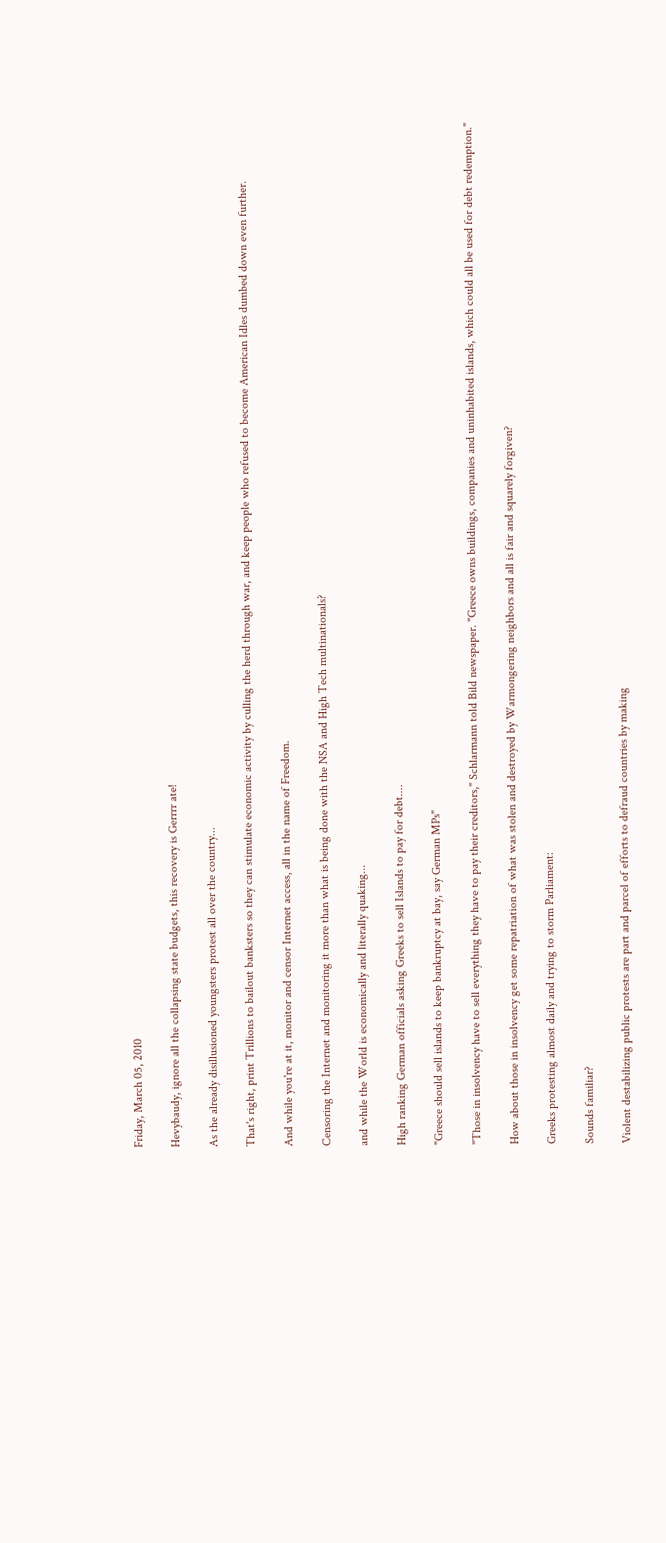Friday, March 05, 2010

Hevybaudy, ignore all the collapsing state budgets, this recovery is Gerrrr ate!

As the already disillusioned youngsters protest all over the country...

That's right, print Trillions to bailout banksters so they can stimulate economic activity by culling the herd through war, and keep people who refused to become American Idles dumbed down even further.

And while you're at it, monitor and censor Internet access, all in the name of Freedom.

Censoring the Internet and monitoring it more than what is being done with the NSA and High Tech multinationals?

and while the World is economically and literally quaking...

High ranking German officials asking Greeks to sell Islands to pay for debt....

"Greece should sell islands to keep bankruptcy at bay, say German MPs"

"Those in insolvency have to sell everything they have to pay their creditors," Schlarmann told Bild newspaper. "Greece owns buildings, companies and uninhabited islands, which could all be used for debt redemption."

How about those in insolvency get some repatriation of what was stolen and destroyed by Warmongering neighbors and all is fair and squarely forgiven?

Greeks protesting almost daily and trying to storm Parliament:

Sounds familiar?

Violent destabilizing public protests are part and parcel of efforts to defraud countries by making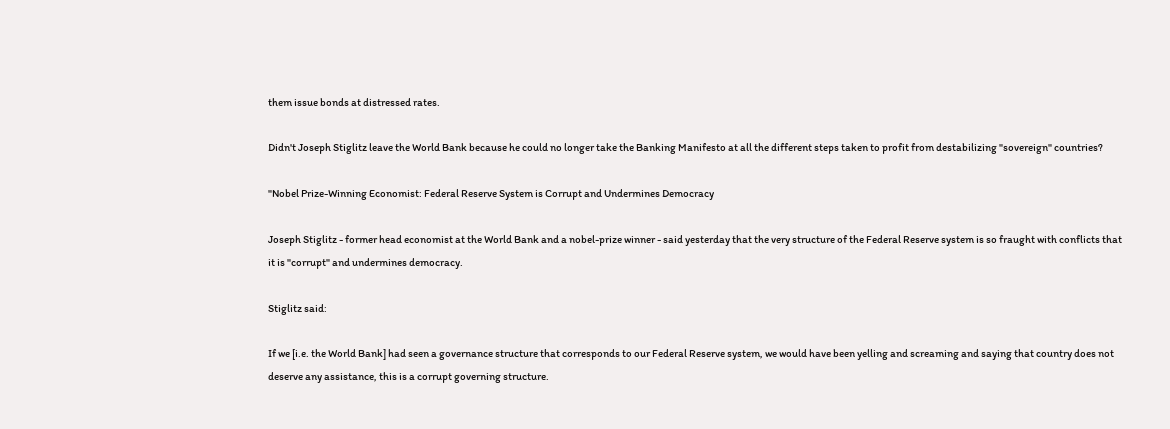them issue bonds at distressed rates.

Didn't Joseph Stiglitz leave the World Bank because he could no longer take the Banking Manifesto at all the different steps taken to profit from destabilizing "sovereign" countries?

"Nobel Prize-Winning Economist: Federal Reserve System is Corrupt and Undermines Democracy

Joseph Stiglitz - former head economist at the World Bank and a nobel-prize winner - said yesterday that the very structure of the Federal Reserve system is so fraught with conflicts that it is "corrupt" and undermines democracy.

Stiglitz said:

If we [i.e. the World Bank] had seen a governance structure that corresponds to our Federal Reserve system, we would have been yelling and screaming and saying that country does not deserve any assistance, this is a corrupt governing structure.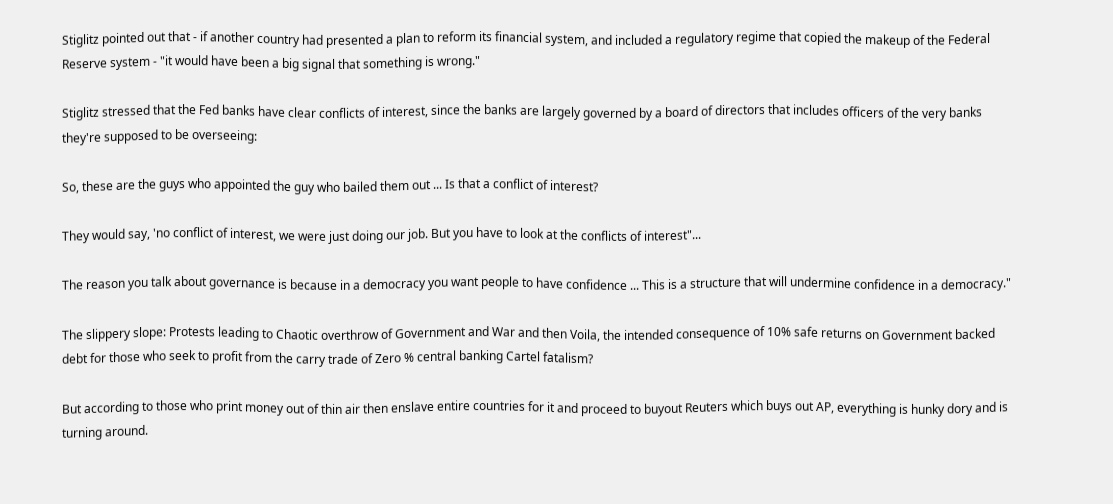Stiglitz pointed out that - if another country had presented a plan to reform its financial system, and included a regulatory regime that copied the makeup of the Federal Reserve system - "it would have been a big signal that something is wrong."

Stiglitz stressed that the Fed banks have clear conflicts of interest, since the banks are largely governed by a board of directors that includes officers of the very banks they're supposed to be overseeing:

So, these are the guys who appointed the guy who bailed them out ... Is that a conflict of interest?

They would say, 'no conflict of interest, we were just doing our job. But you have to look at the conflicts of interest"...

The reason you talk about governance is because in a democracy you want people to have confidence ... This is a structure that will undermine confidence in a democracy."

The slippery slope: Protests leading to Chaotic overthrow of Government and War and then Voila, the intended consequence of 10% safe returns on Government backed debt for those who seek to profit from the carry trade of Zero % central banking Cartel fatalism?

But according to those who print money out of thin air then enslave entire countries for it and proceed to buyout Reuters which buys out AP, everything is hunky dory and is turning around.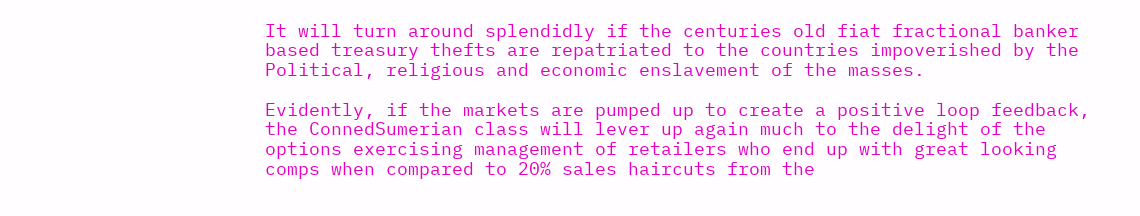It will turn around splendidly if the centuries old fiat fractional banker based treasury thefts are repatriated to the countries impoverished by the Political, religious and economic enslavement of the masses.

Evidently, if the markets are pumped up to create a positive loop feedback, the ConnedSumerian class will lever up again much to the delight of the options exercising management of retailers who end up with great looking comps when compared to 20% sales haircuts from the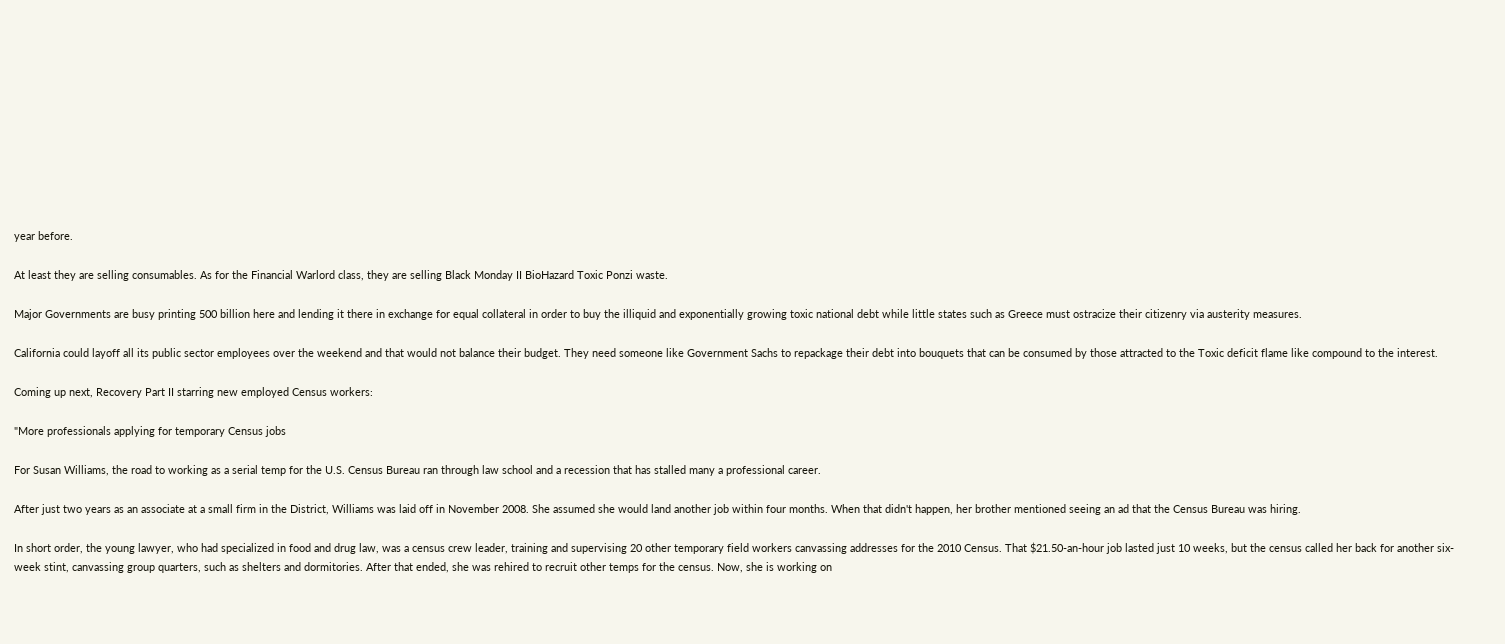year before.

At least they are selling consumables. As for the Financial Warlord class, they are selling Black Monday II BioHazard Toxic Ponzi waste.

Major Governments are busy printing 500 billion here and lending it there in exchange for equal collateral in order to buy the illiquid and exponentially growing toxic national debt while little states such as Greece must ostracize their citizenry via austerity measures.

California could layoff all its public sector employees over the weekend and that would not balance their budget. They need someone like Government Sachs to repackage their debt into bouquets that can be consumed by those attracted to the Toxic deficit flame like compound to the interest.

Coming up next, Recovery Part II starring new employed Census workers:

"More professionals applying for temporary Census jobs

For Susan Williams, the road to working as a serial temp for the U.S. Census Bureau ran through law school and a recession that has stalled many a professional career.

After just two years as an associate at a small firm in the District, Williams was laid off in November 2008. She assumed she would land another job within four months. When that didn't happen, her brother mentioned seeing an ad that the Census Bureau was hiring.

In short order, the young lawyer, who had specialized in food and drug law, was a census crew leader, training and supervising 20 other temporary field workers canvassing addresses for the 2010 Census. That $21.50-an-hour job lasted just 10 weeks, but the census called her back for another six-week stint, canvassing group quarters, such as shelters and dormitories. After that ended, she was rehired to recruit other temps for the census. Now, she is working on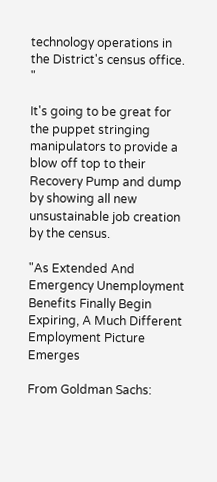technology operations in the District's census office. "

It's going to be great for the puppet stringing manipulators to provide a blow off top to their Recovery Pump and dump by showing all new unsustainable job creation by the census.

"As Extended And Emergency Unemployment Benefits Finally Begin Expiring, A Much Different Employment Picture Emerges

From Goldman Sachs: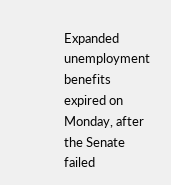Expanded unemployment benefits expired on Monday, after the Senate failed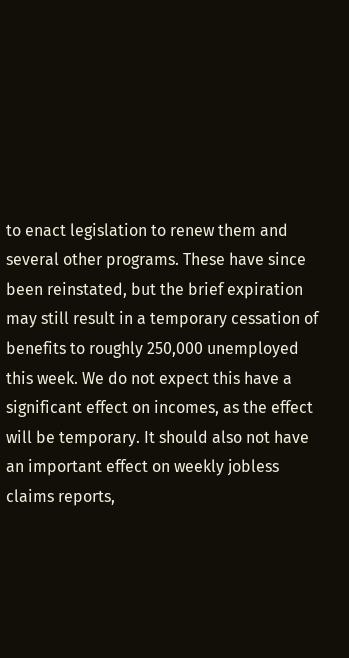to enact legislation to renew them and several other programs. These have since been reinstated, but the brief expiration may still result in a temporary cessation of benefits to roughly 250,000 unemployed this week. We do not expect this have a significant effect on incomes, as the effect will be temporary. It should also not have an important effect on weekly jobless claims reports,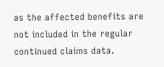as the affected benefits are not included in the regular continued claims data.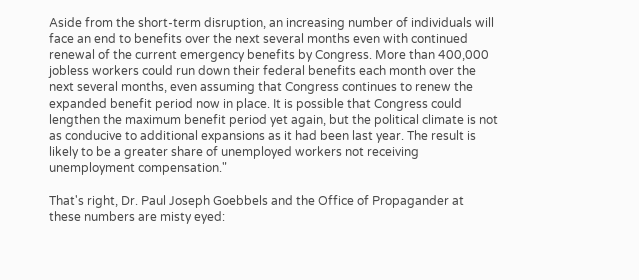Aside from the short-term disruption, an increasing number of individuals will face an end to benefits over the next several months even with continued renewal of the current emergency benefits by Congress. More than 400,000 jobless workers could run down their federal benefits each month over the next several months, even assuming that Congress continues to renew the expanded benefit period now in place. It is possible that Congress could lengthen the maximum benefit period yet again, but the political climate is not as conducive to additional expansions as it had been last year. The result is likely to be a greater share of unemployed workers not receiving unemployment compensation."

That's right, Dr. Paul Joseph Goebbels and the Office of Propagander at these numbers are misty eyed: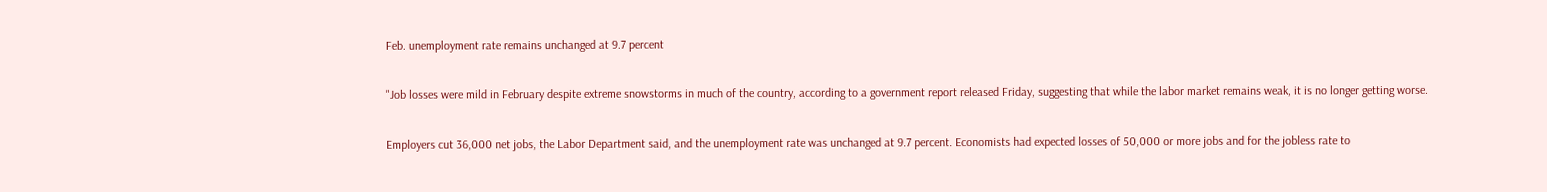Feb. unemployment rate remains unchanged at 9.7 percent

"Job losses were mild in February despite extreme snowstorms in much of the country, according to a government report released Friday, suggesting that while the labor market remains weak, it is no longer getting worse.

Employers cut 36,000 net jobs, the Labor Department said, and the unemployment rate was unchanged at 9.7 percent. Economists had expected losses of 50,000 or more jobs and for the jobless rate to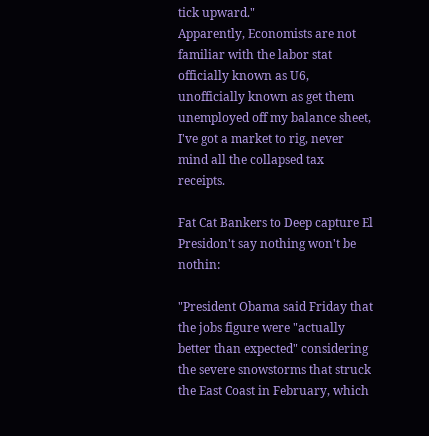tick upward."
Apparently, Economists are not familiar with the labor stat officially known as U6, unofficially known as get them unemployed off my balance sheet, I've got a market to rig, never mind all the collapsed tax receipts.

Fat Cat Bankers to Deep capture El Presidon't say nothing won't be nothin:

"President Obama said Friday that the jobs figure were "actually better than expected" considering the severe snowstorms that struck the East Coast in February, which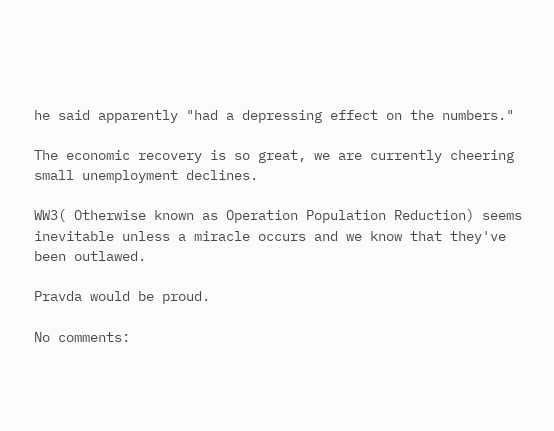he said apparently "had a depressing effect on the numbers."

The economic recovery is so great, we are currently cheering small unemployment declines.

WW3( Otherwise known as Operation Population Reduction) seems inevitable unless a miracle occurs and we know that they've been outlawed.

Pravda would be proud.

No comments: